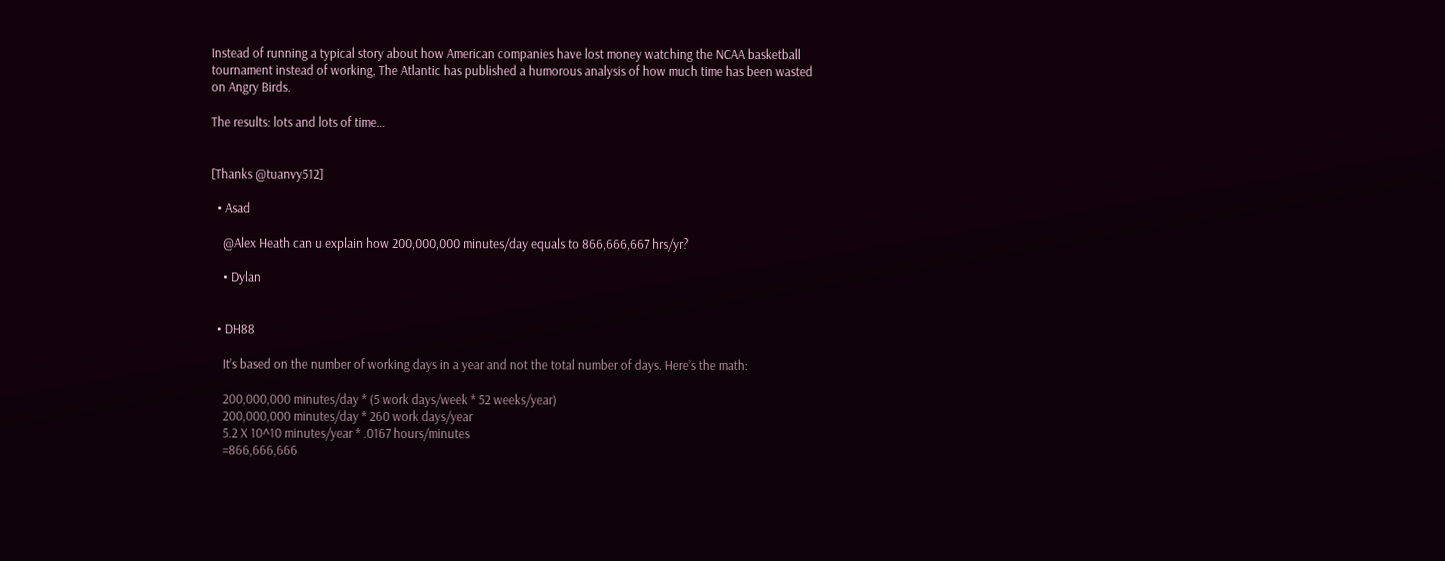Instead of running a typical story about how American companies have lost money watching the NCAA basketball tournament instead of working, The Atlantic has published a humorous analysis of how much time has been wasted on Angry Birds.

The results: lots and lots of time…


[Thanks @tuanvy512]

  • Asad

    @Alex Heath can u explain how 200,000,000 minutes/day equals to 866,666,667 hrs/yr?

    • Dylan


  • DH88

    It’s based on the number of working days in a year and not the total number of days. Here’s the math:

    200,000,000 minutes/day * (5 work days/week * 52 weeks/year)
    200,000,000 minutes/day * 260 work days/year
    5.2 X 10^10 minutes/year * .0167 hours/minutes
    =866,666,666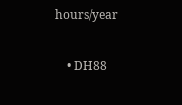hours/year

    • DH88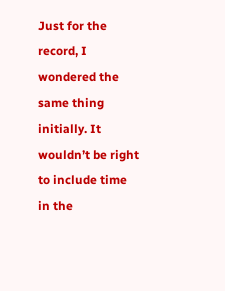Just for the record, I wondered the same thing initially. It wouldn’t be right to include time in the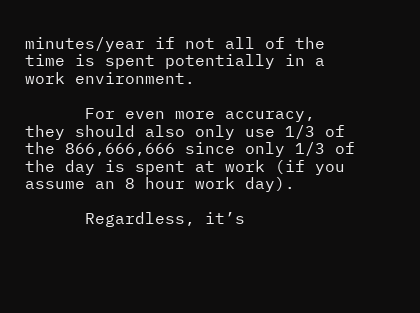minutes/year if not all of the time is spent potentially in a work environment.

      For even more accuracy, they should also only use 1/3 of the 866,666,666 since only 1/3 of the day is spent at work (if you assume an 8 hour work day).

      Regardless, it’s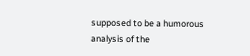supposed to be a humorous analysis of the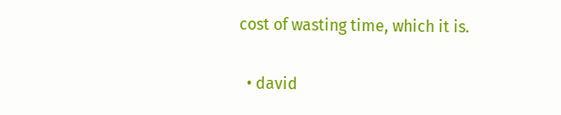cost of wasting time, which it is.

  • david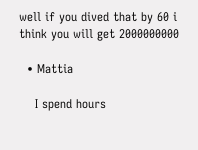well if you dived that by 60 i think you will get 2000000000

  • Mattia

    I spend hours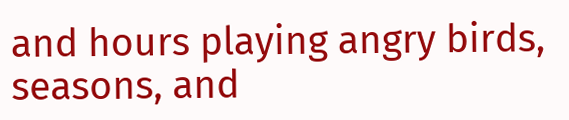and hours playing angry birds, seasons, and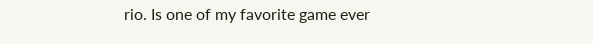rio. Is one of my favorite game ever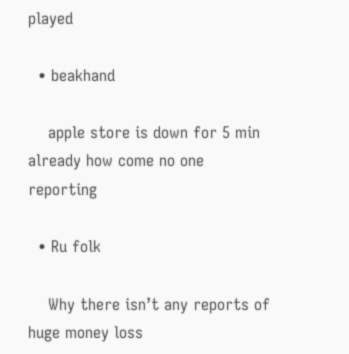played

  • beakhand

    apple store is down for 5 min already how come no one reporting

  • Ru folk

    Why there isn’t any reports of huge money loss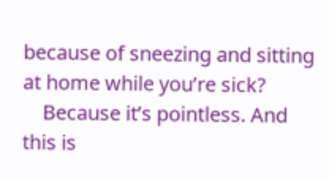because of sneezing and sitting at home while you’re sick?
    Because it’s pointless. And this is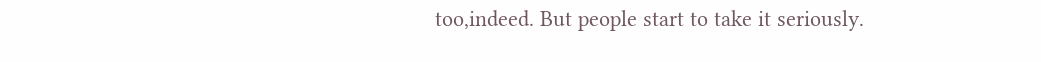too,indeed. But people start to take it seriously.